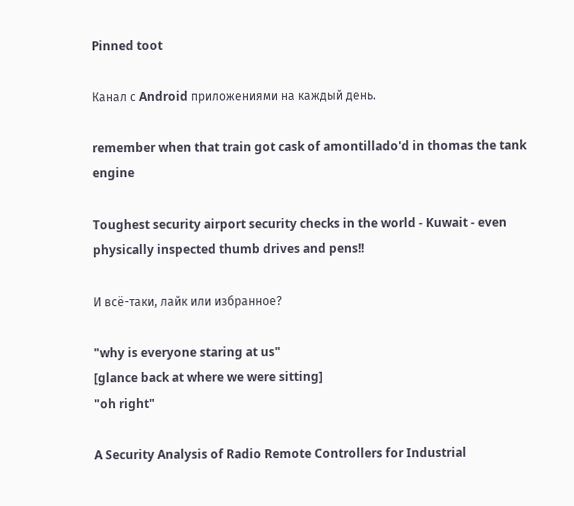Pinned toot

Канал с Android приложениями на каждый день.

remember when that train got cask of amontillado'd in thomas the tank engine

Toughest security airport security checks in the world - Kuwait - even physically inspected thumb drives and pens!!

И всё-таки, лайк или избранное?

"why is everyone staring at us"
[glance back at where we were sitting]
"oh right"

A Security Analysis of Radio Remote Controllers for Industrial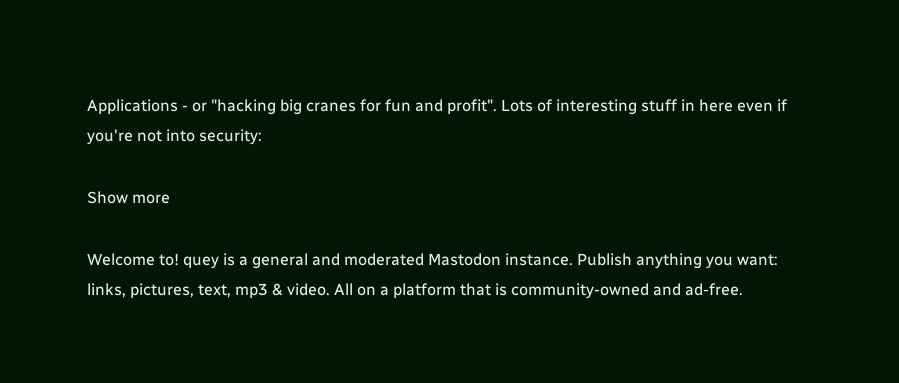Applications - or "hacking big cranes for fun and profit". Lots of interesting stuff in here even if you're not into security:

Show more

Welcome to! quey is a general and moderated Mastodon instance. Publish anything you want: links, pictures, text, mp3 & video. All on a platform that is community-owned and ad-free.